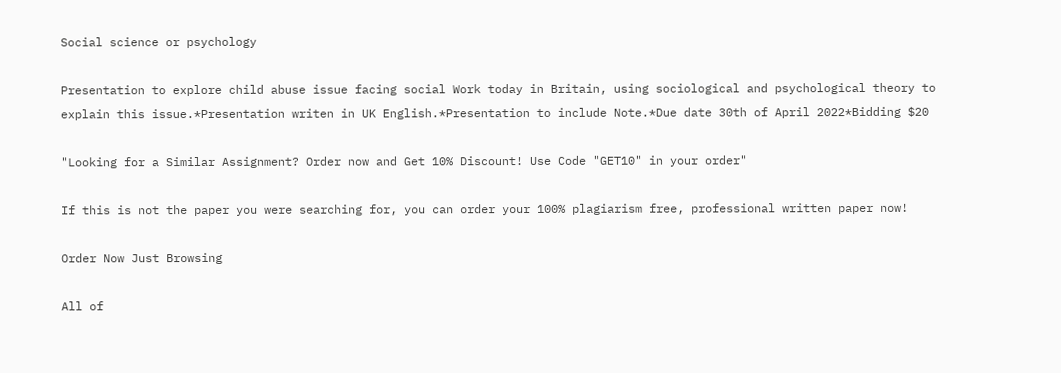Social science or psychology

Presentation to explore child abuse issue facing social Work today in Britain, using sociological and psychological theory to explain this issue.*Presentation writen in UK English.*Presentation to include Note.*Due date 30th of April 2022*Bidding $20

"Looking for a Similar Assignment? Order now and Get 10% Discount! Use Code "GET10" in your order"

If this is not the paper you were searching for, you can order your 100% plagiarism free, professional written paper now!

Order Now Just Browsing

All of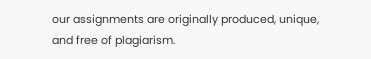our assignments are originally produced, unique, and free of plagiarism.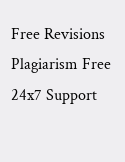Free Revisions Plagiarism Free 24x7 Support